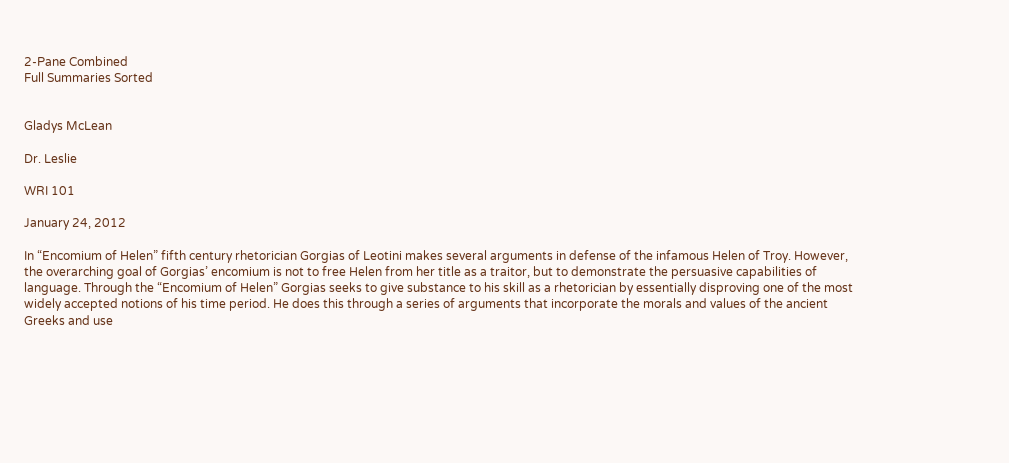2-Pane Combined
Full Summaries Sorted


Gladys McLean

Dr. Leslie

WRI 101

January 24, 2012

In “Encomium of Helen” fifth century rhetorician Gorgias of Leotini makes several arguments in defense of the infamous Helen of Troy. However, the overarching goal of Gorgias’ encomium is not to free Helen from her title as a traitor, but to demonstrate the persuasive capabilities of language. Through the “Encomium of Helen” Gorgias seeks to give substance to his skill as a rhetorician by essentially disproving one of the most widely accepted notions of his time period. He does this through a series of arguments that incorporate the morals and values of the ancient Greeks and use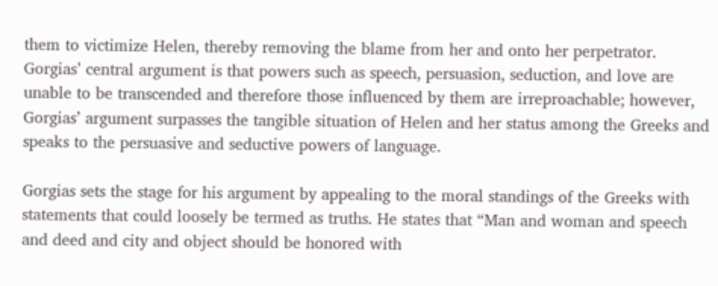them to victimize Helen, thereby removing the blame from her and onto her perpetrator. Gorgias’ central argument is that powers such as speech, persuasion, seduction, and love are unable to be transcended and therefore those influenced by them are irreproachable; however, Gorgias’ argument surpasses the tangible situation of Helen and her status among the Greeks and speaks to the persuasive and seductive powers of language.

Gorgias sets the stage for his argument by appealing to the moral standings of the Greeks with statements that could loosely be termed as truths. He states that “Man and woman and speech and deed and city and object should be honored with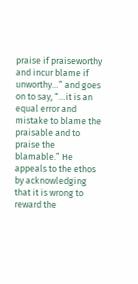praise if praiseworthy and incur blame if unworthy…” and goes on to say, “…it is an equal error and mistake to blame the praisable and to praise the blamable.” He appeals to the ethos by acknowledging that it is wrong to reward the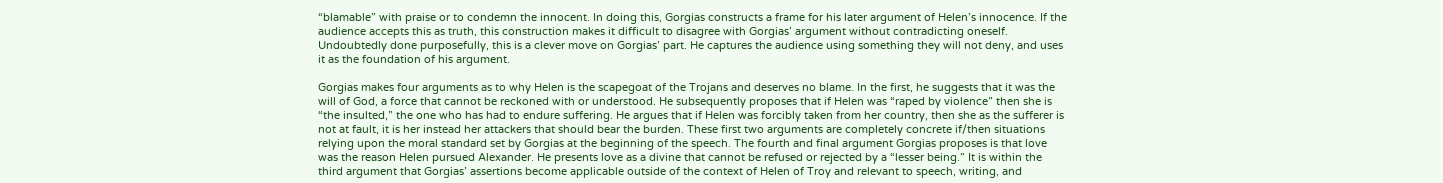“blamable” with praise or to condemn the innocent. In doing this, Gorgias constructs a frame for his later argument of Helen’s innocence. If the audience accepts this as truth, this construction makes it difficult to disagree with Gorgias’ argument without contradicting oneself. Undoubtedly done purposefully, this is a clever move on Gorgias’ part. He captures the audience using something they will not deny, and uses it as the foundation of his argument.

Gorgias makes four arguments as to why Helen is the scapegoat of the Trojans and deserves no blame. In the first, he suggests that it was the will of God, a force that cannot be reckoned with or understood. He subsequently proposes that if Helen was “raped by violence” then she is “the insulted,” the one who has had to endure suffering. He argues that if Helen was forcibly taken from her country, then she as the sufferer is not at fault, it is her instead her attackers that should bear the burden. These first two arguments are completely concrete if/then situations relying upon the moral standard set by Gorgias at the beginning of the speech. The fourth and final argument Gorgias proposes is that love was the reason Helen pursued Alexander. He presents love as a divine that cannot be refused or rejected by a “lesser being.” It is within the third argument that Gorgias’ assertions become applicable outside of the context of Helen of Troy and relevant to speech, writing, and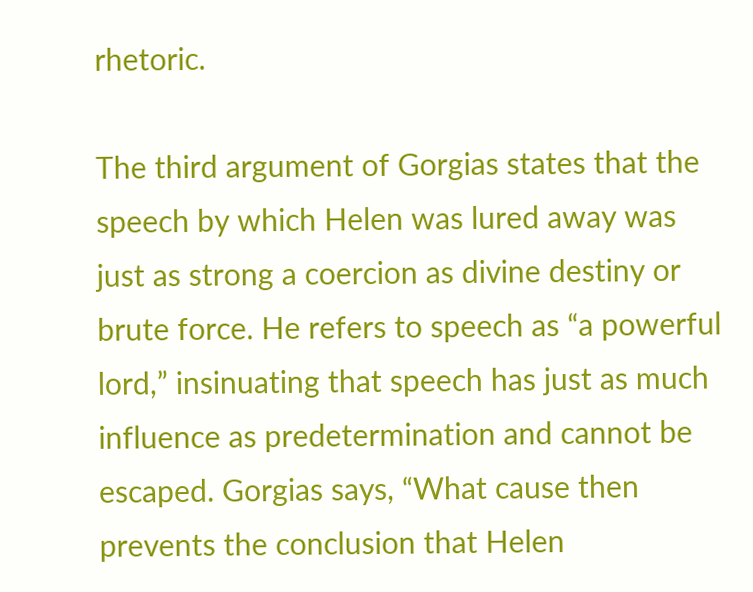rhetoric.

The third argument of Gorgias states that the speech by which Helen was lured away was just as strong a coercion as divine destiny or brute force. He refers to speech as “a powerful lord,” insinuating that speech has just as much influence as predetermination and cannot be escaped. Gorgias says, “What cause then prevents the conclusion that Helen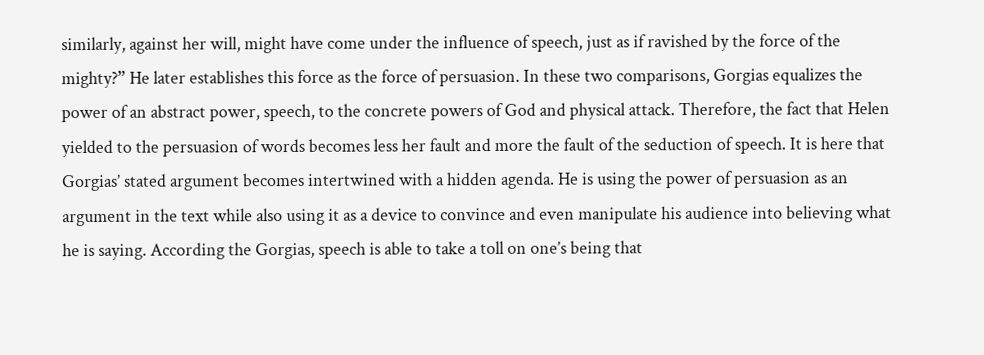similarly, against her will, might have come under the influence of speech, just as if ravished by the force of the mighty?” He later establishes this force as the force of persuasion. In these two comparisons, Gorgias equalizes the power of an abstract power, speech, to the concrete powers of God and physical attack. Therefore, the fact that Helen yielded to the persuasion of words becomes less her fault and more the fault of the seduction of speech. It is here that Gorgias’ stated argument becomes intertwined with a hidden agenda. He is using the power of persuasion as an argument in the text while also using it as a device to convince and even manipulate his audience into believing what he is saying. According the Gorgias, speech is able to take a toll on one’s being that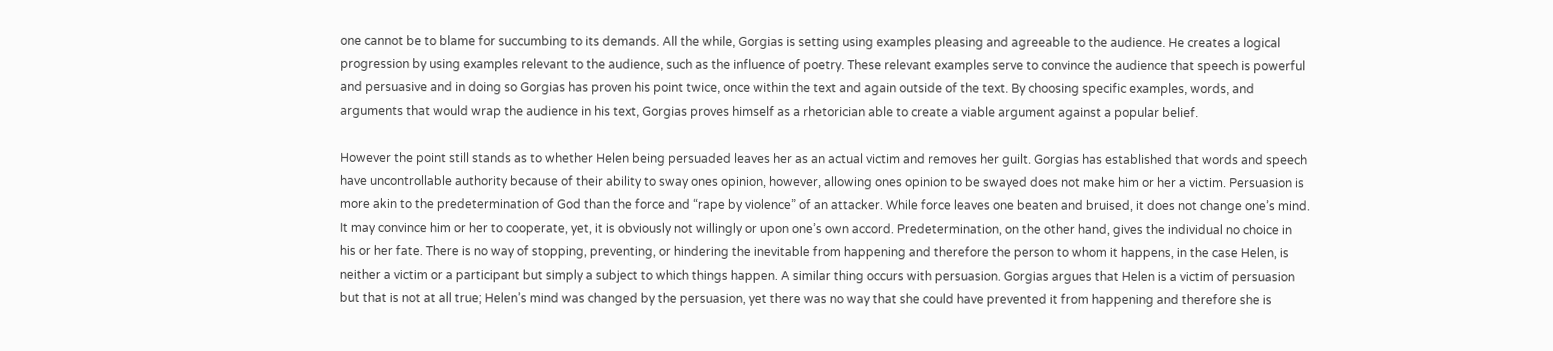one cannot be to blame for succumbing to its demands. All the while, Gorgias is setting using examples pleasing and agreeable to the audience. He creates a logical progression by using examples relevant to the audience, such as the influence of poetry. These relevant examples serve to convince the audience that speech is powerful and persuasive and in doing so Gorgias has proven his point twice, once within the text and again outside of the text. By choosing specific examples, words, and arguments that would wrap the audience in his text, Gorgias proves himself as a rhetorician able to create a viable argument against a popular belief.

However the point still stands as to whether Helen being persuaded leaves her as an actual victim and removes her guilt. Gorgias has established that words and speech have uncontrollable authority because of their ability to sway ones opinion, however, allowing ones opinion to be swayed does not make him or her a victim. Persuasion is more akin to the predetermination of God than the force and “rape by violence” of an attacker. While force leaves one beaten and bruised, it does not change one’s mind. It may convince him or her to cooperate, yet, it is obviously not willingly or upon one’s own accord. Predetermination, on the other hand, gives the individual no choice in his or her fate. There is no way of stopping, preventing, or hindering the inevitable from happening and therefore the person to whom it happens, in the case Helen, is neither a victim or a participant but simply a subject to which things happen. A similar thing occurs with persuasion. Gorgias argues that Helen is a victim of persuasion but that is not at all true; Helen’s mind was changed by the persuasion, yet there was no way that she could have prevented it from happening and therefore she is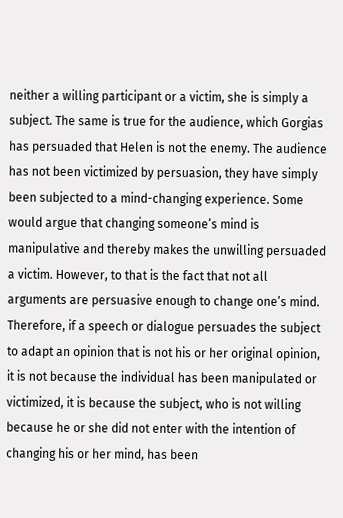neither a willing participant or a victim, she is simply a subject. The same is true for the audience, which Gorgias has persuaded that Helen is not the enemy. The audience has not been victimized by persuasion, they have simply been subjected to a mind-changing experience. Some would argue that changing someone’s mind is manipulative and thereby makes the unwilling persuaded a victim. However, to that is the fact that not all arguments are persuasive enough to change one’s mind. Therefore, if a speech or dialogue persuades the subject to adapt an opinion that is not his or her original opinion, it is not because the individual has been manipulated or victimized, it is because the subject, who is not willing because he or she did not enter with the intention of changing his or her mind, has been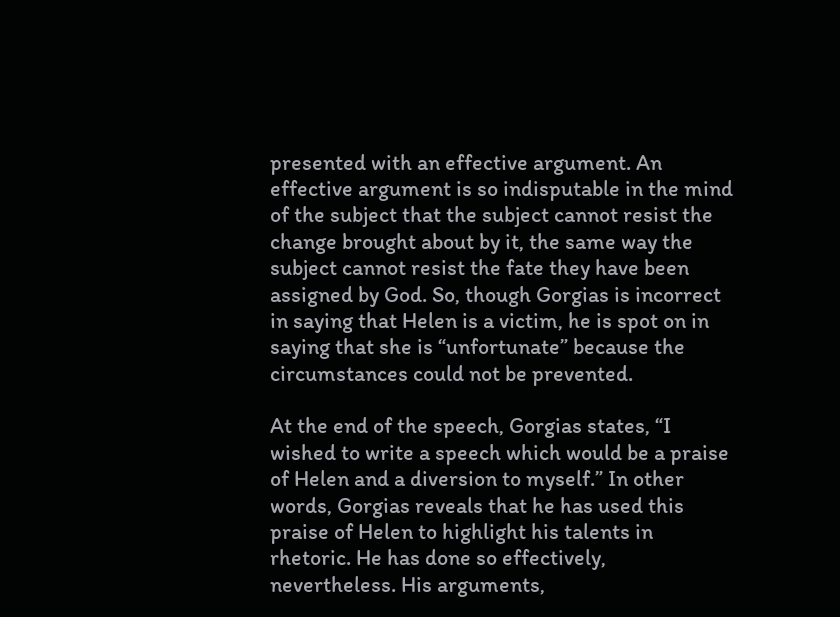presented with an effective argument. An effective argument is so indisputable in the mind of the subject that the subject cannot resist the change brought about by it, the same way the subject cannot resist the fate they have been assigned by God. So, though Gorgias is incorrect in saying that Helen is a victim, he is spot on in saying that she is “unfortunate” because the circumstances could not be prevented.

At the end of the speech, Gorgias states, “I wished to write a speech which would be a praise of Helen and a diversion to myself.” In other words, Gorgias reveals that he has used this praise of Helen to highlight his talents in rhetoric. He has done so effectively, nevertheless. His arguments,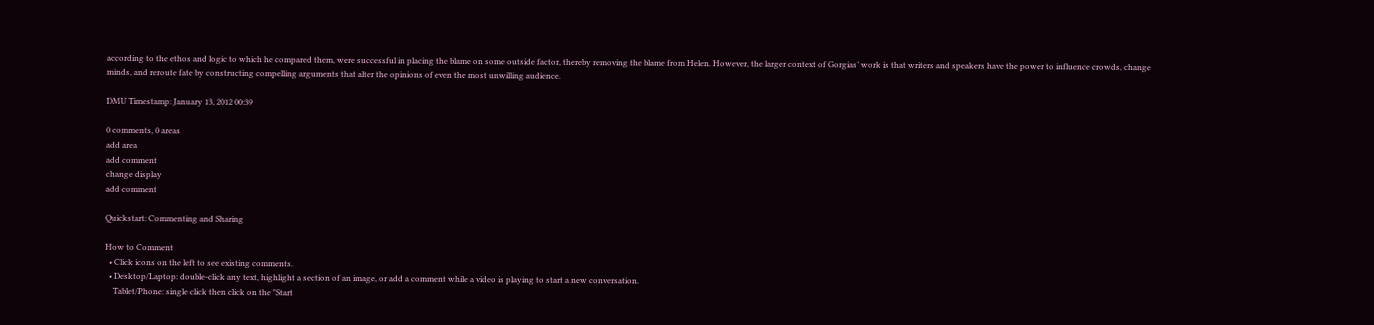according to the ethos and logic to which he compared them, were successful in placing the blame on some outside factor, thereby removing the blame from Helen. However, the larger context of Gorgias’ work is that writers and speakers have the power to influence crowds, change minds, and reroute fate by constructing compelling arguments that alter the opinions of even the most unwilling audience.

DMU Timestamp: January 13, 2012 00:39

0 comments, 0 areas
add area
add comment
change display
add comment

Quickstart: Commenting and Sharing

How to Comment
  • Click icons on the left to see existing comments.
  • Desktop/Laptop: double-click any text, highlight a section of an image, or add a comment while a video is playing to start a new conversation.
    Tablet/Phone: single click then click on the "Start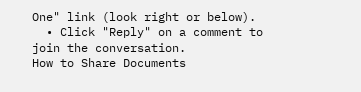One" link (look right or below).
  • Click "Reply" on a comment to join the conversation.
How to Share Documents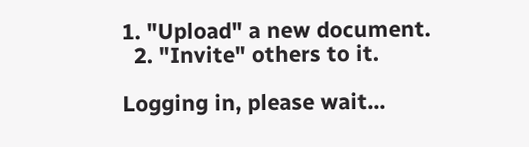1. "Upload" a new document.
  2. "Invite" others to it.

Logging in, please wait...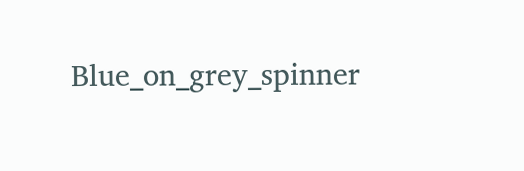Blue_on_grey_spinner